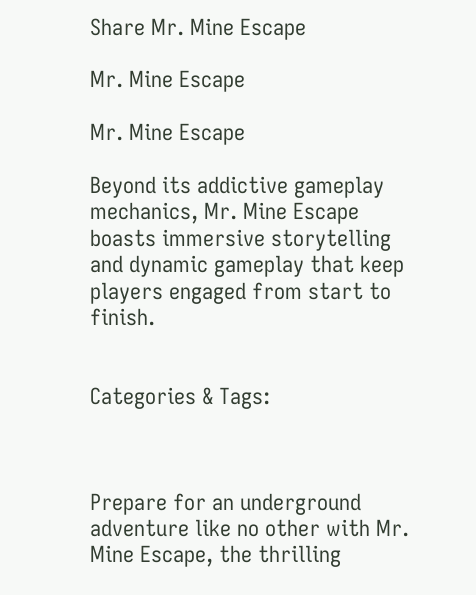Share Mr. Mine Escape

Mr. Mine Escape

Mr. Mine Escape

Beyond its addictive gameplay mechanics, Mr. Mine Escape boasts immersive storytelling and dynamic gameplay that keep players engaged from start to finish.


Categories & Tags:



Prepare for an underground adventure like no other with Mr. Mine Escape, the thrilling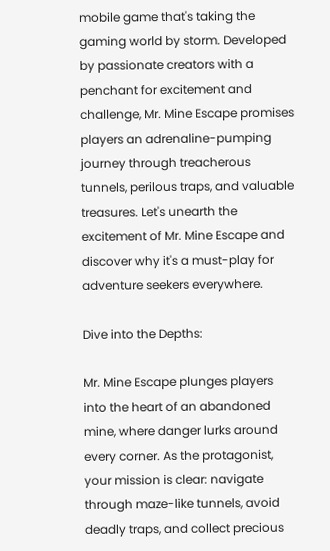mobile game that's taking the gaming world by storm. Developed by passionate creators with a penchant for excitement and challenge, Mr. Mine Escape promises players an adrenaline-pumping journey through treacherous tunnels, perilous traps, and valuable treasures. Let's unearth the excitement of Mr. Mine Escape and discover why it's a must-play for adventure seekers everywhere.

Dive into the Depths:

Mr. Mine Escape plunges players into the heart of an abandoned mine, where danger lurks around every corner. As the protagonist, your mission is clear: navigate through maze-like tunnels, avoid deadly traps, and collect precious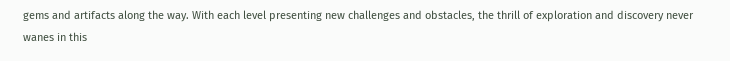gems and artifacts along the way. With each level presenting new challenges and obstacles, the thrill of exploration and discovery never wanes in this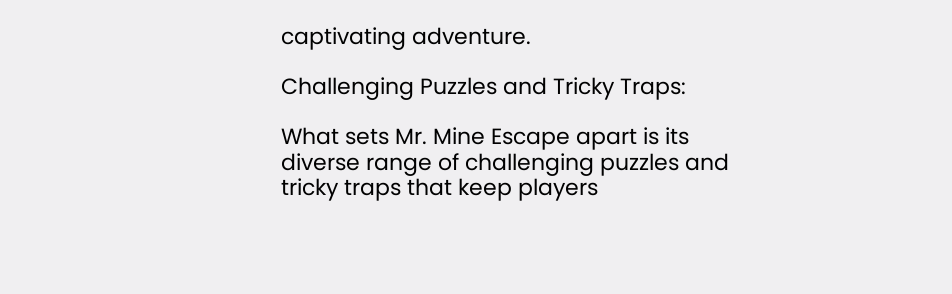captivating adventure.

Challenging Puzzles and Tricky Traps:

What sets Mr. Mine Escape apart is its diverse range of challenging puzzles and tricky traps that keep players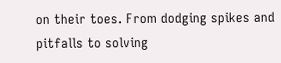on their toes. From dodging spikes and pitfalls to solving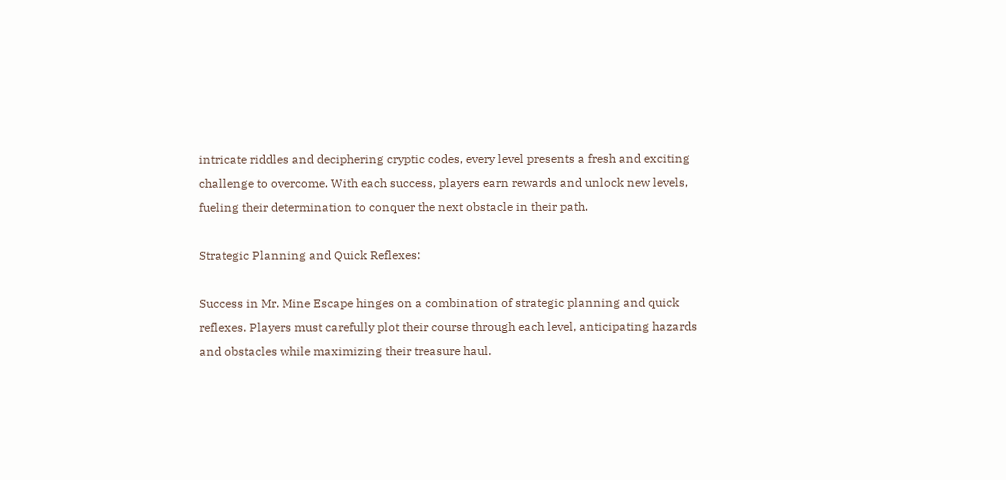intricate riddles and deciphering cryptic codes, every level presents a fresh and exciting challenge to overcome. With each success, players earn rewards and unlock new levels, fueling their determination to conquer the next obstacle in their path.

Strategic Planning and Quick Reflexes:

Success in Mr. Mine Escape hinges on a combination of strategic planning and quick reflexes. Players must carefully plot their course through each level, anticipating hazards and obstacles while maximizing their treasure haul.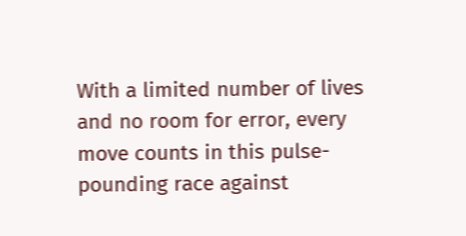With a limited number of lives and no room for error, every move counts in this pulse-pounding race against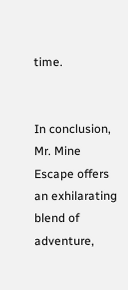time.


In conclusion, Mr. Mine Escape offers an exhilarating blend of adventure,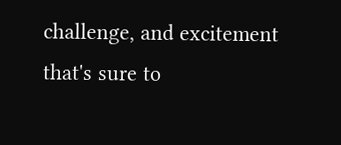challenge, and excitement that's sure to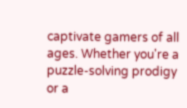captivate gamers of all ages. Whether you're a puzzle-solving prodigy or a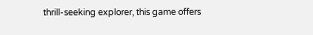thrill-seeking explorer, this game offers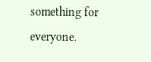something for everyone.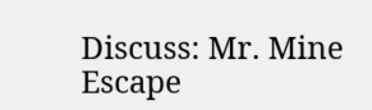Discuss: Mr. Mine Escape